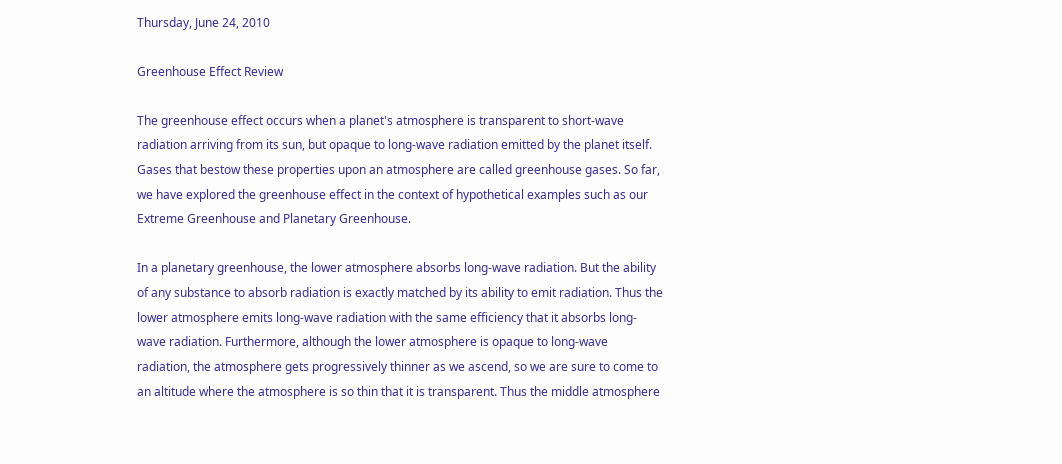Thursday, June 24, 2010

Greenhouse Effect Review

The greenhouse effect occurs when a planet's atmosphere is transparent to short-wave radiation arriving from its sun, but opaque to long-wave radiation emitted by the planet itself. Gases that bestow these properties upon an atmosphere are called greenhouse gases. So far, we have explored the greenhouse effect in the context of hypothetical examples such as our Extreme Greenhouse and Planetary Greenhouse.

In a planetary greenhouse, the lower atmosphere absorbs long-wave radiation. But the ability of any substance to absorb radiation is exactly matched by its ability to emit radiation. Thus the lower atmosphere emits long-wave radiation with the same efficiency that it absorbs long-wave radiation. Furthermore, although the lower atmosphere is opaque to long-wave radiation, the atmosphere gets progressively thinner as we ascend, so we are sure to come to an altitude where the atmosphere is so thin that it is transparent. Thus the middle atmosphere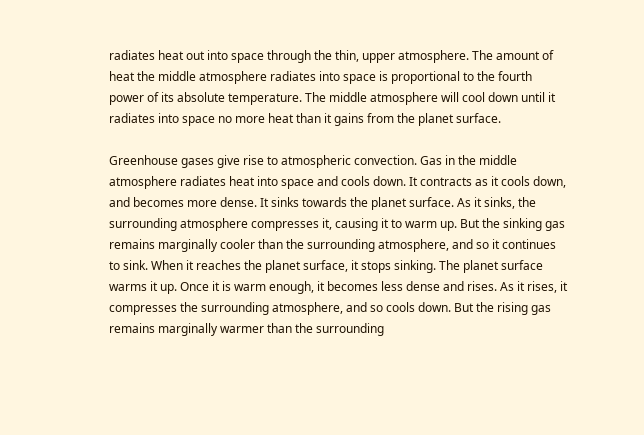radiates heat out into space through the thin, upper atmosphere. The amount of heat the middle atmosphere radiates into space is proportional to the fourth power of its absolute temperature. The middle atmosphere will cool down until it radiates into space no more heat than it gains from the planet surface.

Greenhouse gases give rise to atmospheric convection. Gas in the middle atmosphere radiates heat into space and cools down. It contracts as it cools down, and becomes more dense. It sinks towards the planet surface. As it sinks, the surrounding atmosphere compresses it, causing it to warm up. But the sinking gas remains marginally cooler than the surrounding atmosphere, and so it continues to sink. When it reaches the planet surface, it stops sinking. The planet surface warms it up. Once it is warm enough, it becomes less dense and rises. As it rises, it compresses the surrounding atmosphere, and so cools down. But the rising gas remains marginally warmer than the surrounding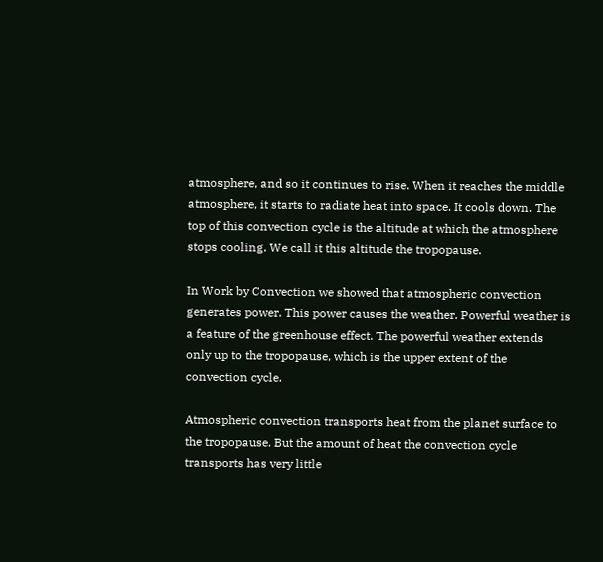atmosphere, and so it continues to rise. When it reaches the middle atmosphere, it starts to radiate heat into space. It cools down. The top of this convection cycle is the altitude at which the atmosphere stops cooling. We call it this altitude the tropopause.

In Work by Convection we showed that atmospheric convection generates power. This power causes the weather. Powerful weather is a feature of the greenhouse effect. The powerful weather extends only up to the tropopause, which is the upper extent of the convection cycle.

Atmospheric convection transports heat from the planet surface to the tropopause. But the amount of heat the convection cycle transports has very little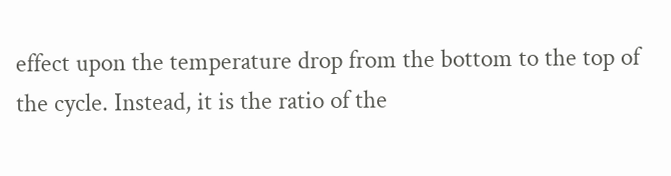effect upon the temperature drop from the bottom to the top of the cycle. Instead, it is the ratio of the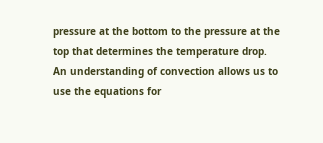pressure at the bottom to the pressure at the top that determines the temperature drop. An understanding of convection allows us to use the equations for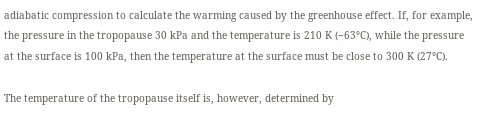adiabatic compression to calculate the warming caused by the greenhouse effect. If, for example, the pressure in the tropopause 30 kPa and the temperature is 210 K (−63°C), while the pressure at the surface is 100 kPa, then the temperature at the surface must be close to 300 K (27°C).

The temperature of the tropopause itself is, however, determined by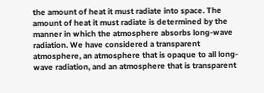the amount of heat it must radiate into space. The amount of heat it must radiate is determined by the manner in which the atmosphere absorbs long-wave radiation. We have considered a transparent atmosphere, an atmosphere that is opaque to all long-wave radiation, and an atmosphere that is transparent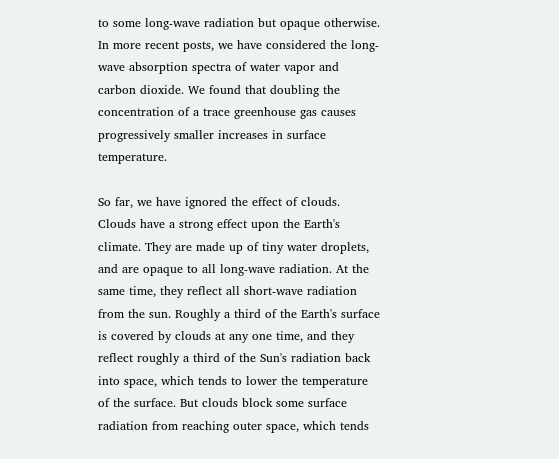to some long-wave radiation but opaque otherwise. In more recent posts, we have considered the long-wave absorption spectra of water vapor and carbon dioxide. We found that doubling the concentration of a trace greenhouse gas causes progressively smaller increases in surface temperature.

So far, we have ignored the effect of clouds. Clouds have a strong effect upon the Earth's climate. They are made up of tiny water droplets, and are opaque to all long-wave radiation. At the same time, they reflect all short-wave radiation from the sun. Roughly a third of the Earth's surface is covered by clouds at any one time, and they reflect roughly a third of the Sun's radiation back into space, which tends to lower the temperature of the surface. But clouds block some surface radiation from reaching outer space, which tends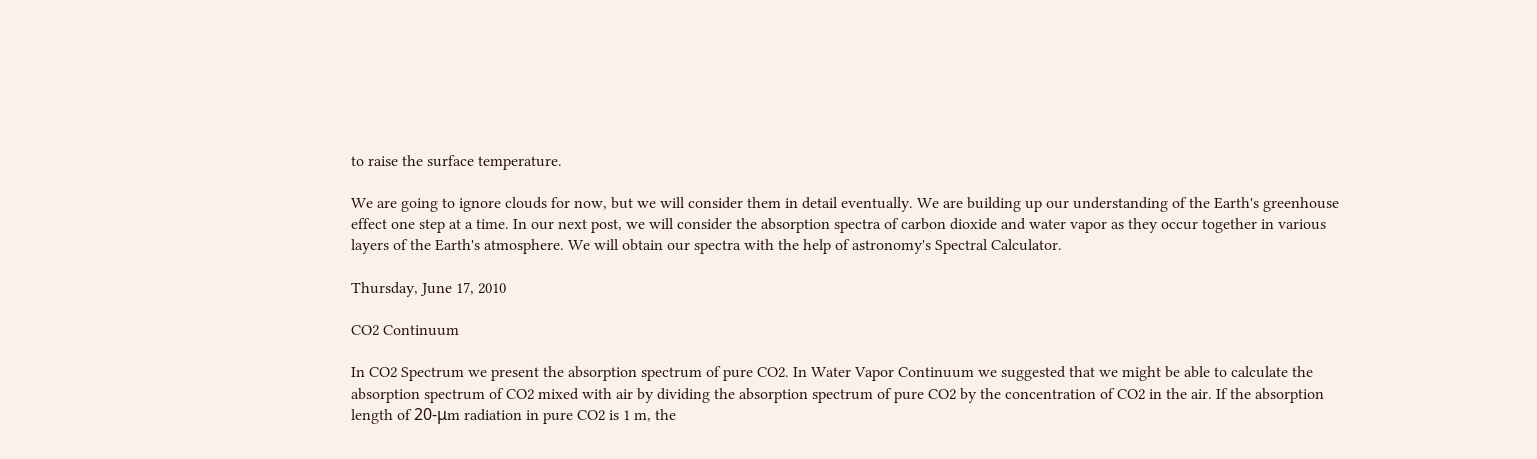to raise the surface temperature.

We are going to ignore clouds for now, but we will consider them in detail eventually. We are building up our understanding of the Earth's greenhouse effect one step at a time. In our next post, we will consider the absorption spectra of carbon dioxide and water vapor as they occur together in various layers of the Earth's atmosphere. We will obtain our spectra with the help of astronomy's Spectral Calculator.

Thursday, June 17, 2010

CO2 Continuum

In CO2 Spectrum we present the absorption spectrum of pure CO2. In Water Vapor Continuum we suggested that we might be able to calculate the absorption spectrum of CO2 mixed with air by dividing the absorption spectrum of pure CO2 by the concentration of CO2 in the air. If the absorption length of 20-μm radiation in pure CO2 is 1 m, the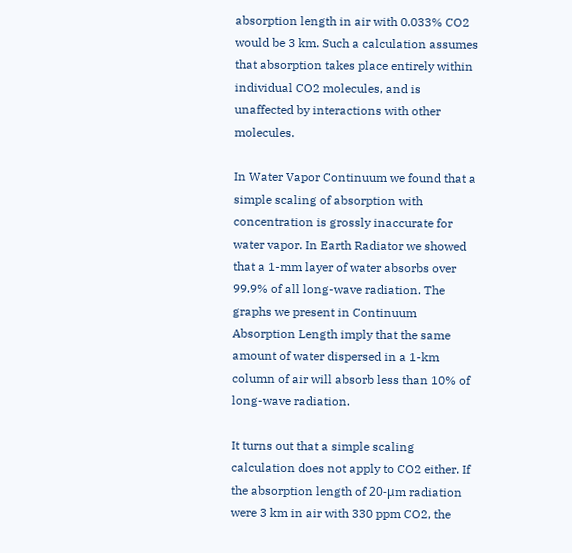absorption length in air with 0.033% CO2 would be 3 km. Such a calculation assumes that absorption takes place entirely within individual CO2 molecules, and is unaffected by interactions with other molecules.

In Water Vapor Continuum we found that a simple scaling of absorption with concentration is grossly inaccurate for water vapor. In Earth Radiator we showed that a 1-mm layer of water absorbs over 99.9% of all long-wave radiation. The graphs we present in Continuum Absorption Length imply that the same amount of water dispersed in a 1-km column of air will absorb less than 10% of long-wave radiation.

It turns out that a simple scaling calculation does not apply to CO2 either. If the absorption length of 20-μm radiation were 3 km in air with 330 ppm CO2, the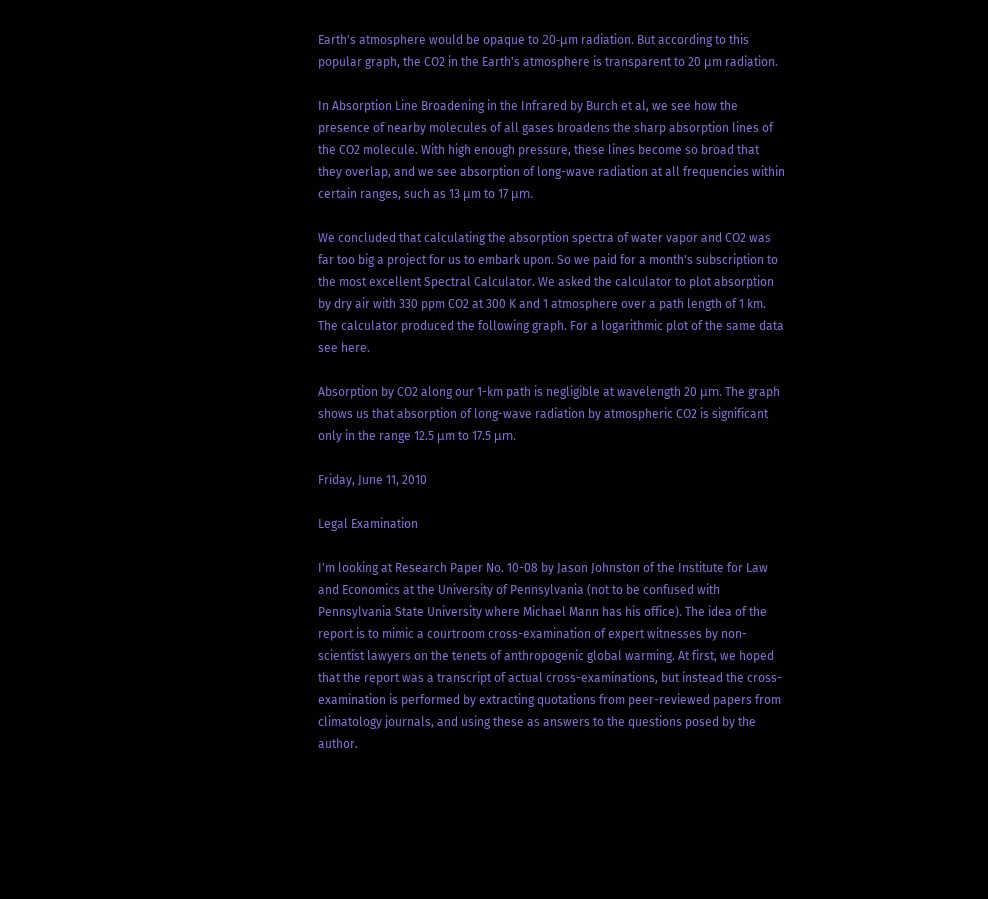Earth's atmosphere would be opaque to 20-μm radiation. But according to this popular graph, the CO2 in the Earth's atmosphere is transparent to 20 μm radiation.

In Absorption Line Broadening in the Infrared by Burch et al, we see how the presence of nearby molecules of all gases broadens the sharp absorption lines of the CO2 molecule. With high enough pressure, these lines become so broad that they overlap, and we see absorption of long-wave radiation at all frequencies within certain ranges, such as 13 μm to 17 μm.

We concluded that calculating the absorption spectra of water vapor and CO2 was far too big a project for us to embark upon. So we paid for a month's subscription to the most excellent Spectral Calculator. We asked the calculator to plot absorption by dry air with 330 ppm CO2 at 300 K and 1 atmosphere over a path length of 1 km. The calculator produced the following graph. For a logarithmic plot of the same data see here.

Absorption by CO2 along our 1-km path is negligible at wavelength 20 μm. The graph shows us that absorption of long-wave radiation by atmospheric CO2 is significant only in the range 12.5 μm to 17.5 μm.

Friday, June 11, 2010

Legal Examination

I'm looking at Research Paper No. 10-08 by Jason Johnston of the Institute for Law and Economics at the University of Pennsylvania (not to be confused with Pennsylvania State University where Michael Mann has his office). The idea of the report is to mimic a courtroom cross-examination of expert witnesses by non-scientist lawyers on the tenets of anthropogenic global warming. At first, we hoped that the report was a transcript of actual cross-examinations, but instead the cross-examination is performed by extracting quotations from peer-reviewed papers from climatology journals, and using these as answers to the questions posed by the author.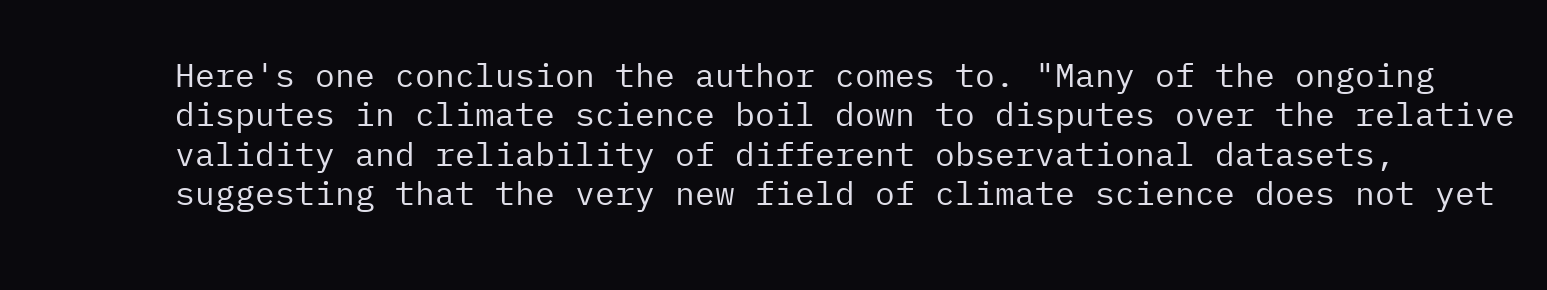Here's one conclusion the author comes to. "Many of the ongoing disputes in climate science boil down to disputes over the relative validity and reliability of different observational datasets, suggesting that the very new field of climate science does not yet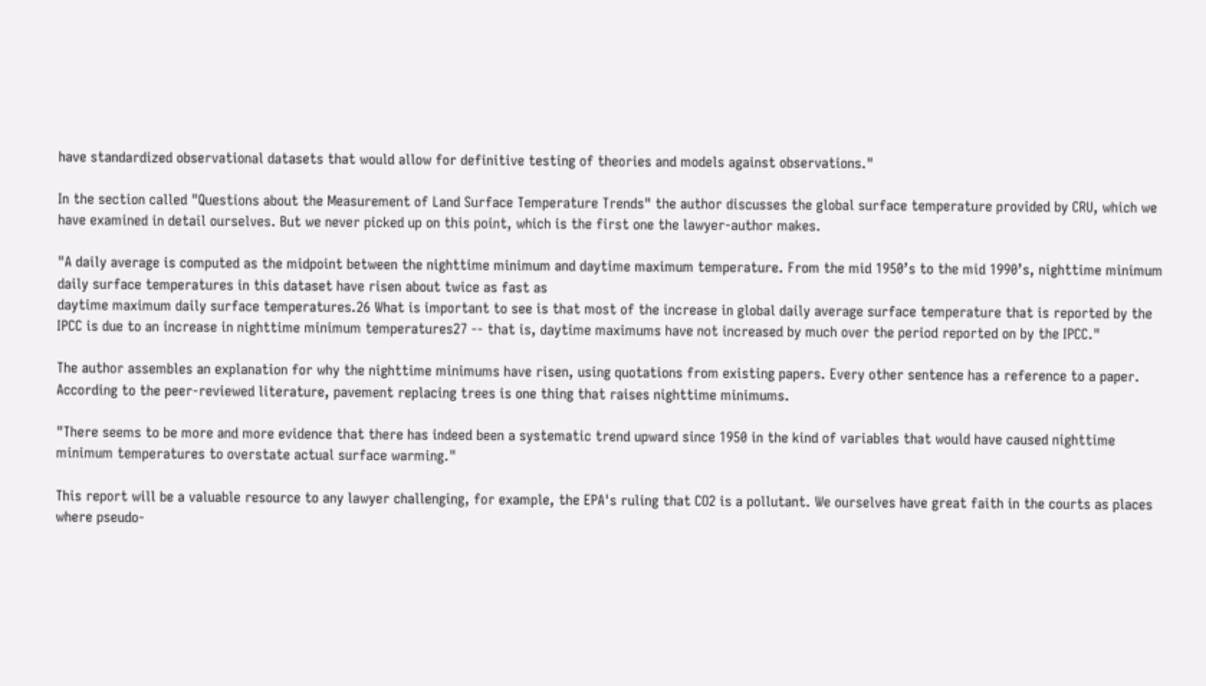have standardized observational datasets that would allow for definitive testing of theories and models against observations."

In the section called "Questions about the Measurement of Land Surface Temperature Trends" the author discusses the global surface temperature provided by CRU, which we have examined in detail ourselves. But we never picked up on this point, which is the first one the lawyer-author makes.

"A daily average is computed as the midpoint between the nighttime minimum and daytime maximum temperature. From the mid 1950’s to the mid 1990’s, nighttime minimum daily surface temperatures in this dataset have risen about twice as fast as
daytime maximum daily surface temperatures.26 What is important to see is that most of the increase in global daily average surface temperature that is reported by the IPCC is due to an increase in nighttime minimum temperatures27 -- that is, daytime maximums have not increased by much over the period reported on by the IPCC."

The author assembles an explanation for why the nighttime minimums have risen, using quotations from existing papers. Every other sentence has a reference to a paper. According to the peer-reviewed literature, pavement replacing trees is one thing that raises nighttime minimums.

"There seems to be more and more evidence that there has indeed been a systematic trend upward since 1950 in the kind of variables that would have caused nighttime minimum temperatures to overstate actual surface warming."

This report will be a valuable resource to any lawyer challenging, for example, the EPA's ruling that CO2 is a pollutant. We ourselves have great faith in the courts as places where pseudo-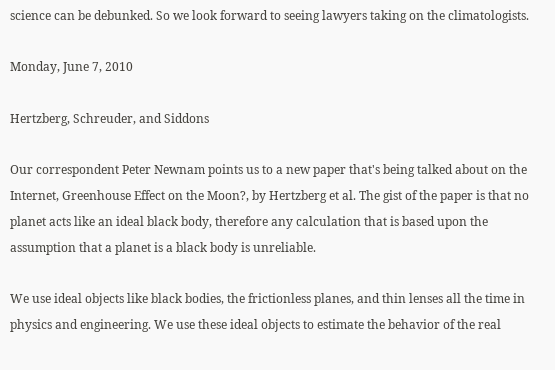science can be debunked. So we look forward to seeing lawyers taking on the climatologists.

Monday, June 7, 2010

Hertzberg, Schreuder, and Siddons

Our correspondent Peter Newnam points us to a new paper that's being talked about on the Internet, Greenhouse Effect on the Moon?, by Hertzberg et al. The gist of the paper is that no planet acts like an ideal black body, therefore any calculation that is based upon the assumption that a planet is a black body is unreliable.

We use ideal objects like black bodies, the frictionless planes, and thin lenses all the time in physics and engineering. We use these ideal objects to estimate the behavior of the real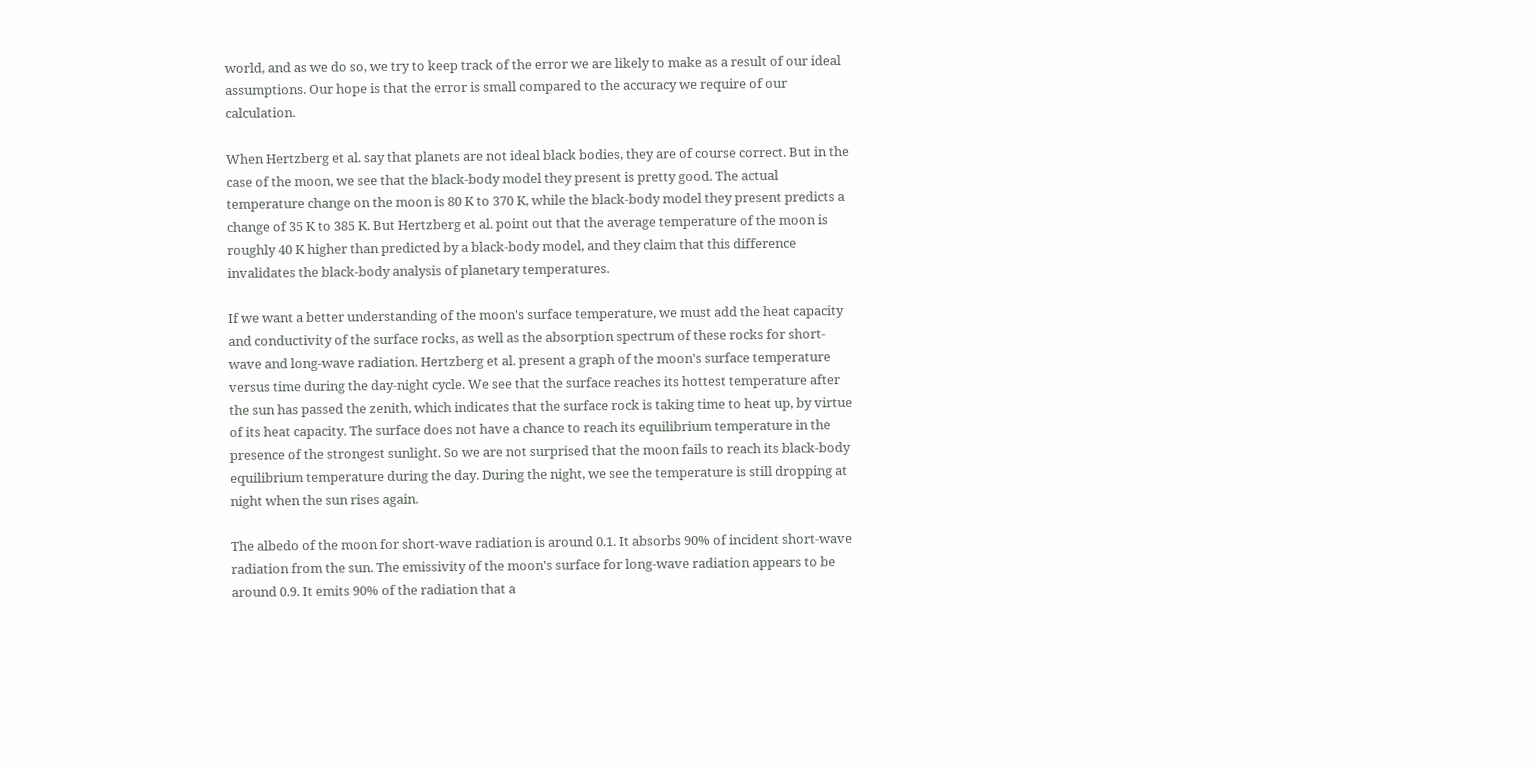world, and as we do so, we try to keep track of the error we are likely to make as a result of our ideal assumptions. Our hope is that the error is small compared to the accuracy we require of our calculation.

When Hertzberg et al. say that planets are not ideal black bodies, they are of course correct. But in the case of the moon, we see that the black-body model they present is pretty good. The actual temperature change on the moon is 80 K to 370 K, while the black-body model they present predicts a change of 35 K to 385 K. But Hertzberg et al. point out that the average temperature of the moon is roughly 40 K higher than predicted by a black-body model, and they claim that this difference invalidates the black-body analysis of planetary temperatures.

If we want a better understanding of the moon's surface temperature, we must add the heat capacity and conductivity of the surface rocks, as well as the absorption spectrum of these rocks for short-wave and long-wave radiation. Hertzberg et al. present a graph of the moon's surface temperature versus time during the day-night cycle. We see that the surface reaches its hottest temperature after the sun has passed the zenith, which indicates that the surface rock is taking time to heat up, by virtue of its heat capacity. The surface does not have a chance to reach its equilibrium temperature in the presence of the strongest sunlight. So we are not surprised that the moon fails to reach its black-body equilibrium temperature during the day. During the night, we see the temperature is still dropping at night when the sun rises again.

The albedo of the moon for short-wave radiation is around 0.1. It absorbs 90% of incident short-wave radiation from the sun. The emissivity of the moon's surface for long-wave radiation appears to be around 0.9. It emits 90% of the radiation that a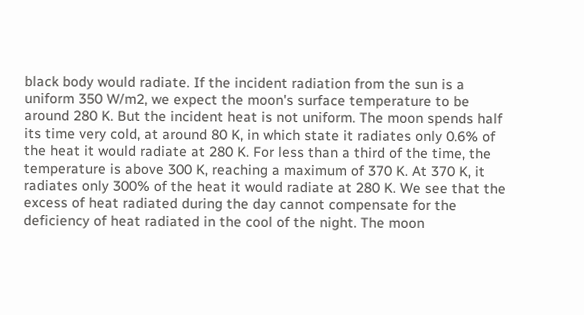black body would radiate. If the incident radiation from the sun is a uniform 350 W/m2, we expect the moon's surface temperature to be around 280 K. But the incident heat is not uniform. The moon spends half its time very cold, at around 80 K, in which state it radiates only 0.6% of the heat it would radiate at 280 K. For less than a third of the time, the temperature is above 300 K, reaching a maximum of 370 K. At 370 K, it radiates only 300% of the heat it would radiate at 280 K. We see that the excess of heat radiated during the day cannot compensate for the deficiency of heat radiated in the cool of the night. The moon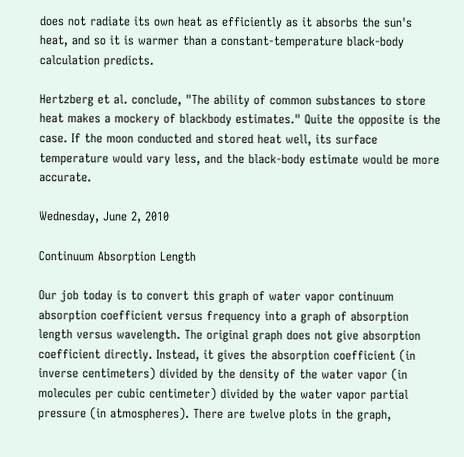does not radiate its own heat as efficiently as it absorbs the sun's heat, and so it is warmer than a constant-temperature black-body calculation predicts.

Hertzberg et al. conclude, "The ability of common substances to store heat makes a mockery of blackbody estimates." Quite the opposite is the case. If the moon conducted and stored heat well, its surface temperature would vary less, and the black-body estimate would be more accurate.

Wednesday, June 2, 2010

Continuum Absorption Length

Our job today is to convert this graph of water vapor continuum absorption coefficient versus frequency into a graph of absorption length versus wavelength. The original graph does not give absorption coefficient directly. Instead, it gives the absorption coefficient (in inverse centimeters) divided by the density of the water vapor (in molecules per cubic centimeter) divided by the water vapor partial pressure (in atmospheres). There are twelve plots in the graph,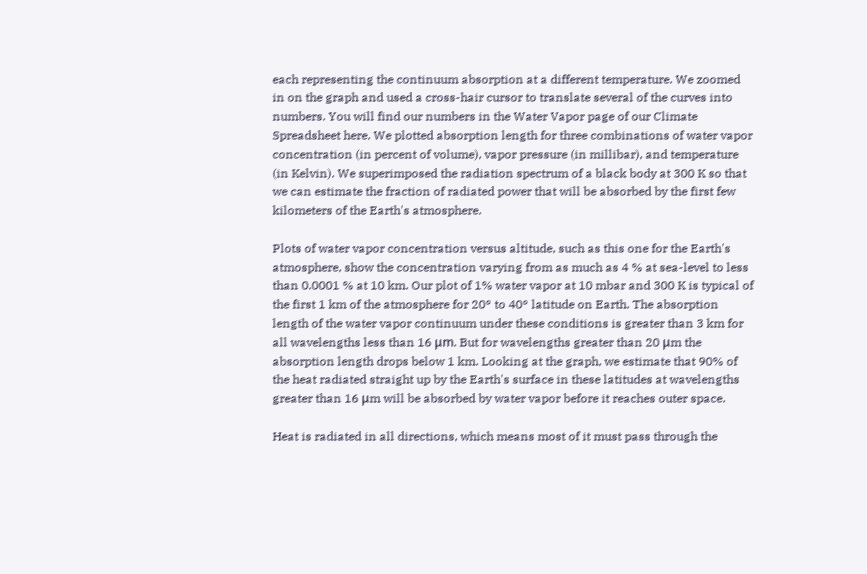each representing the continuum absorption at a different temperature. We zoomed in on the graph and used a cross-hair cursor to translate several of the curves into numbers. You will find our numbers in the Water Vapor page of our Climate Spreadsheet here. We plotted absorption length for three combinations of water vapor concentration (in percent of volume), vapor pressure (in millibar), and temperature (in Kelvin). We superimposed the radiation spectrum of a black body at 300 K so that we can estimate the fraction of radiated power that will be absorbed by the first few kilometers of the Earth's atmosphere.

Plots of water vapor concentration versus altitude, such as this one for the Earth's atmosphere, show the concentration varying from as much as 4 % at sea-level to less than 0.0001 % at 10 km. Our plot of 1% water vapor at 10 mbar and 300 K is typical of the first 1 km of the atmosphere for 20° to 40° latitude on Earth. The absorption length of the water vapor continuum under these conditions is greater than 3 km for all wavelengths less than 16 μm. But for wavelengths greater than 20 μm the absorption length drops below 1 km. Looking at the graph, we estimate that 90% of the heat radiated straight up by the Earth's surface in these latitudes at wavelengths greater than 16 μm will be absorbed by water vapor before it reaches outer space.

Heat is radiated in all directions, which means most of it must pass through the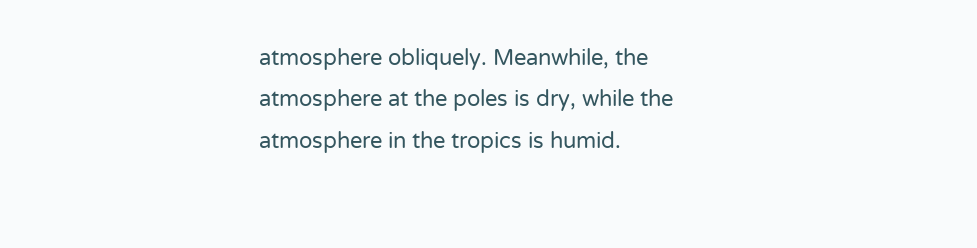atmosphere obliquely. Meanwhile, the atmosphere at the poles is dry, while the atmosphere in the tropics is humid.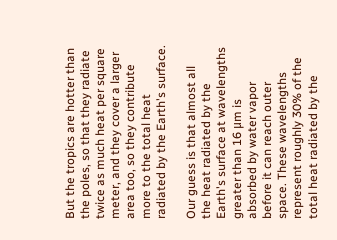But the tropics are hotter than the poles, so that they radiate twice as much heat per square meter, and they cover a larger area too, so they contribute more to the total heat radiated by the Earth's surface.

Our guess is that almost all the heat radiated by the Earth's surface at wavelengths greater than 16 μm is absorbed by water vapor before it can reach outer space. These wavelengths represent roughly 30% of the total heat radiated by the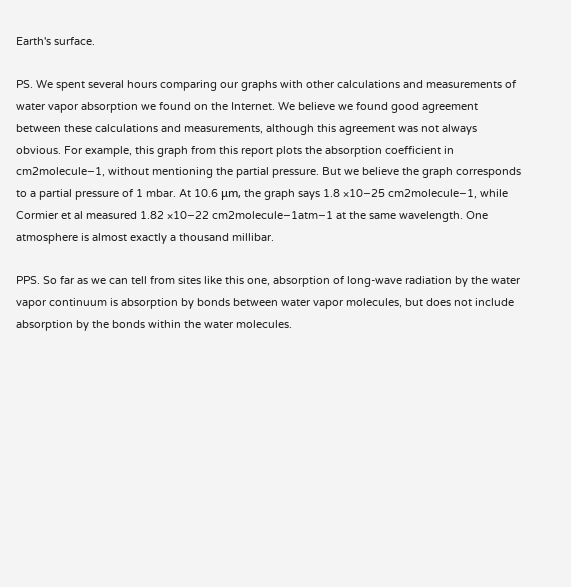Earth's surface.

PS. We spent several hours comparing our graphs with other calculations and measurements of water vapor absorption we found on the Internet. We believe we found good agreement between these calculations and measurements, although this agreement was not always obvious. For example, this graph from this report plots the absorption coefficient in cm2molecule−1, without mentioning the partial pressure. But we believe the graph corresponds to a partial pressure of 1 mbar. At 10.6 μm, the graph says 1.8 ×10−25 cm2molecule−1, while Cormier et al measured 1.82 ×10−22 cm2molecule−1atm−1 at the same wavelength. One atmosphere is almost exactly a thousand millibar.

PPS. So far as we can tell from sites like this one, absorption of long-wave radiation by the water vapor continuum is absorption by bonds between water vapor molecules, but does not include absorption by the bonds within the water molecules.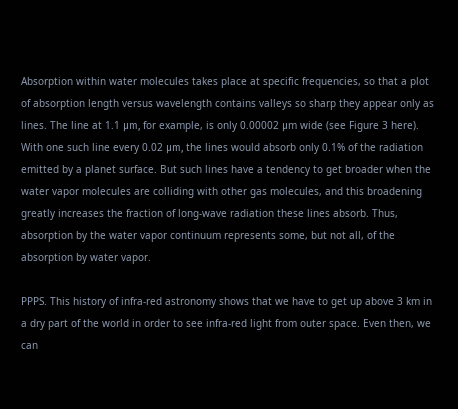Absorption within water molecules takes place at specific frequencies, so that a plot of absorption length versus wavelength contains valleys so sharp they appear only as lines. The line at 1.1 μm, for example, is only 0.00002 μm wide (see Figure 3 here). With one such line every 0.02 μm, the lines would absorb only 0.1% of the radiation emitted by a planet surface. But such lines have a tendency to get broader when the water vapor molecules are colliding with other gas molecules, and this broadening greatly increases the fraction of long-wave radiation these lines absorb. Thus, absorption by the water vapor continuum represents some, but not all, of the absorption by water vapor.

PPPS. This history of infra-red astronomy shows that we have to get up above 3 km in a dry part of the world in order to see infra-red light from outer space. Even then, we can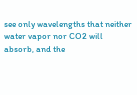see only wavelengths that neither water vapor nor CO2 will absorb, and the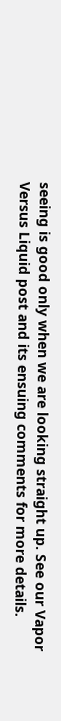seeing is good only when we are looking straight up. See our Vapor Versus Liquid post and its ensuing comments for more details.